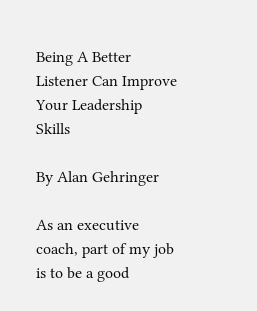Being A Better Listener Can Improve Your Leadership Skills

By Alan Gehringer

As an executive coach, part of my job is to be a good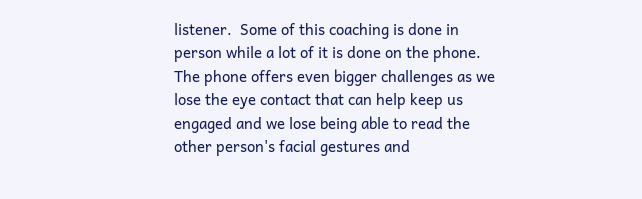listener.  Some of this coaching is done in person while a lot of it is done on the phone.  The phone offers even bigger challenges as we lose the eye contact that can help keep us engaged and we lose being able to read the other person's facial gestures and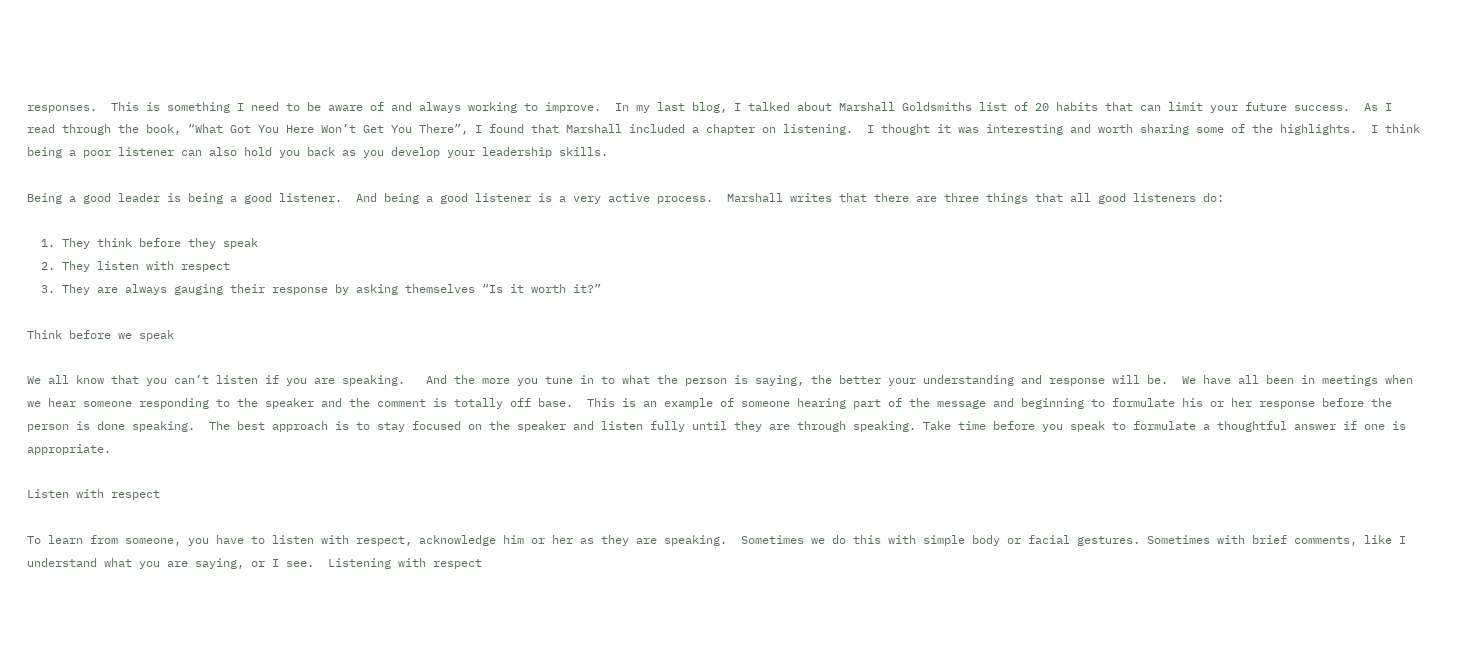responses.  This is something I need to be aware of and always working to improve.  In my last blog, I talked about Marshall Goldsmiths list of 20 habits that can limit your future success.  As I read through the book, “What Got You Here Won’t Get You There”, I found that Marshall included a chapter on listening.  I thought it was interesting and worth sharing some of the highlights.  I think being a poor listener can also hold you back as you develop your leadership skills.

Being a good leader is being a good listener.  And being a good listener is a very active process.  Marshall writes that there are three things that all good listeners do:

  1. They think before they speak
  2. They listen with respect
  3. They are always gauging their response by asking themselves “Is it worth it?”

Think before we speak

We all know that you can’t listen if you are speaking.   And the more you tune in to what the person is saying, the better your understanding and response will be.  We have all been in meetings when we hear someone responding to the speaker and the comment is totally off base.  This is an example of someone hearing part of the message and beginning to formulate his or her response before the person is done speaking.  The best approach is to stay focused on the speaker and listen fully until they are through speaking. Take time before you speak to formulate a thoughtful answer if one is appropriate.

Listen with respect

To learn from someone, you have to listen with respect, acknowledge him or her as they are speaking.  Sometimes we do this with simple body or facial gestures. Sometimes with brief comments, like I understand what you are saying, or I see.  Listening with respect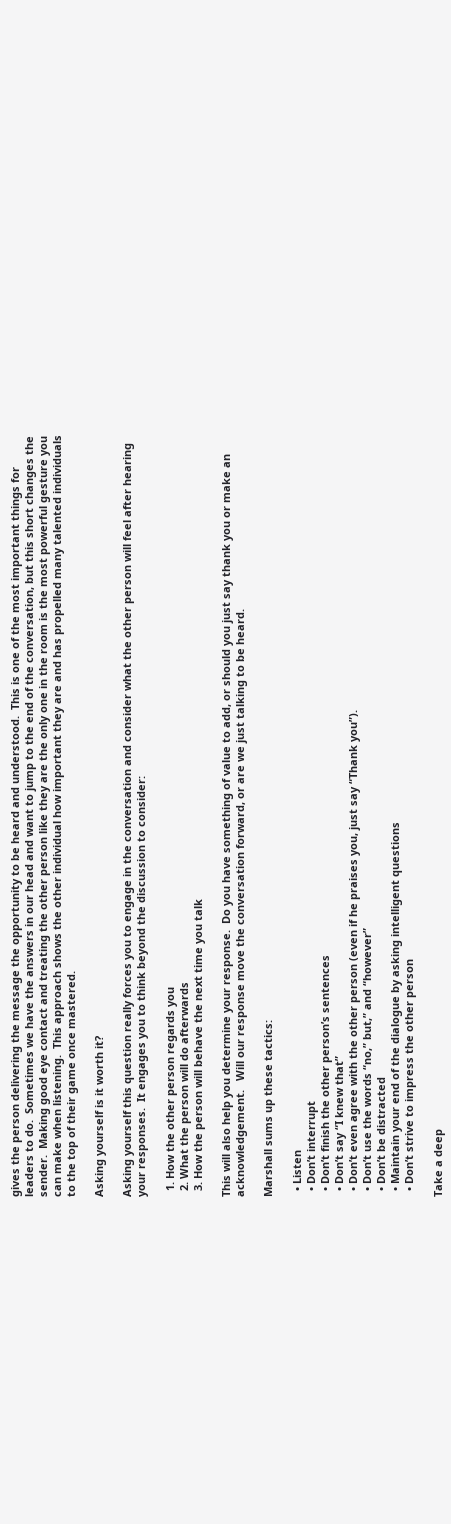gives the person delivering the message the opportunity to be heard and understood.  This is one of the most important things for leaders to do.  Sometimes we have the answers in our head and want to jump to the end of the conversation, but this short changes the sender.  Making good eye contact and treating the other person like they are the only one in the room is the most powerful gesture you can make when listening.  This approach shows the other individual how important they are and has propelled many talented individuals to the top of their game once mastered.

Asking yourself is it worth it?

Asking yourself this question really forces you to engage in the conversation and consider what the other person will feel after hearing your responses.  It engages you to think beyond the discussion to consider:

  1. How the other person regards you
  2. What the person will do afterwards
  3. How the person will behave the next time you talk

This will also help you determine your response.  Do you have something of value to add, or should you just say thank you or make an acknowledgement.   Will our response move the conversation forward, or are we just talking to be heard.

Marshall sums up these tactics:

  • Listen
  • Don’t interrupt
  • Don’t finish the other person’s sentences
  • Don’t say “I knew that”
  • Don’t even agree with the other person (even if he praises you, just say “Thank you”).
  • Don’t use the words “no,” but,” and “however”
  • Don’t be distracted
  • Maintain your end of the dialogue by asking intelligent questions
  • Don’t strive to impress the other person

Take a deep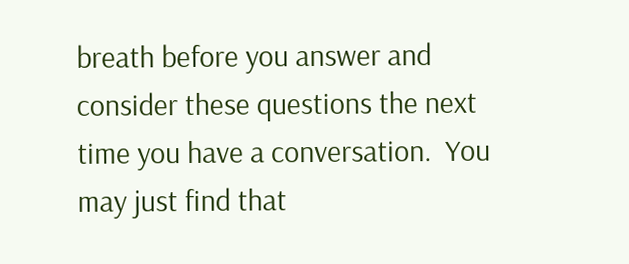breath before you answer and consider these questions the next time you have a conversation.  You may just find that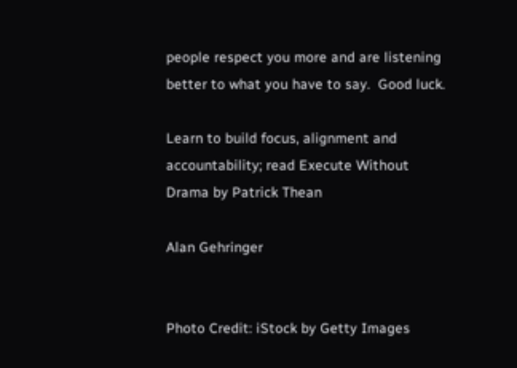people respect you more and are listening better to what you have to say.  Good luck.

Learn to build focus, alignment and accountability; read Execute Without Drama by Patrick Thean

Alan Gehringer


Photo Credit: iStock by Getty Images